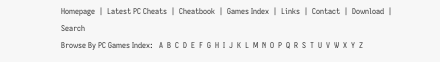Homepage  |  Latest PC Cheats  |  Cheatbook  |  Games Index  |  Links  |  Contact  |  Download  |  Search
Browse By PC Games Index:   A  B  C  D  E  F  G  H  I  J  K  L  M  N  O  P  Q  R  S  T  U  V  W  X  Y  Z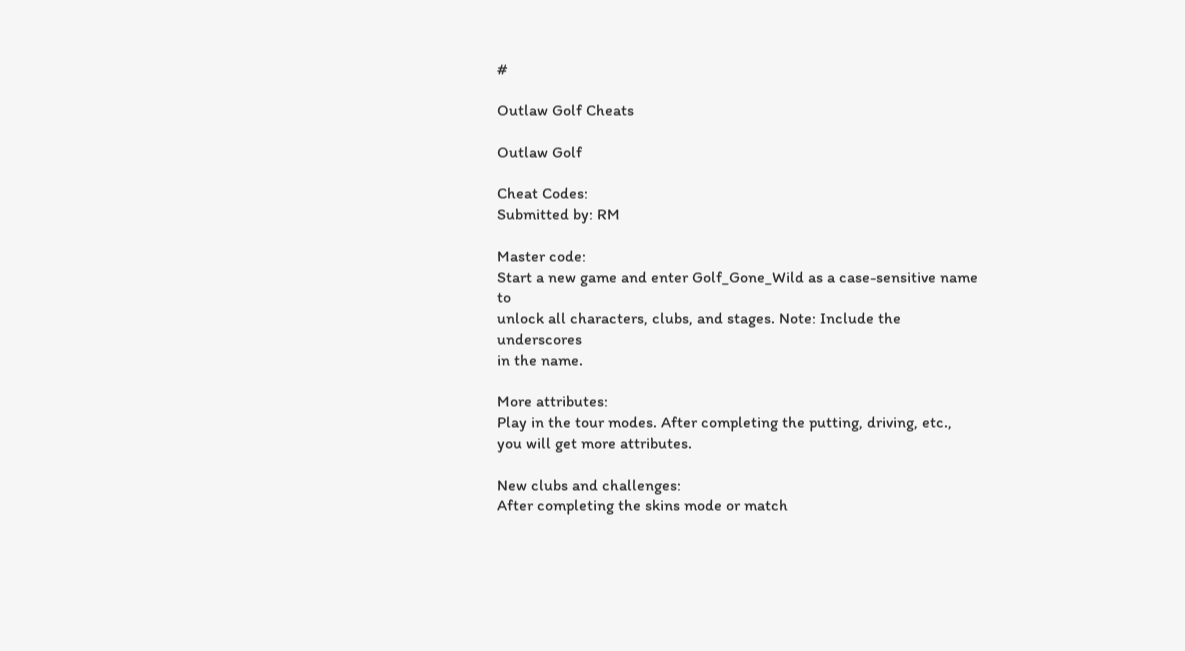#

Outlaw Golf Cheats

Outlaw Golf

Cheat Codes:
Submitted by: RM

Master code:
Start a new game and enter Golf_Gone_Wild as a case-sensitive name to
unlock all characters, clubs, and stages. Note: Include the underscores
in the name.

More attributes:
Play in the tour modes. After completing the putting, driving, etc.,
you will get more attributes.

New clubs and challenges:
After completing the skins mode or match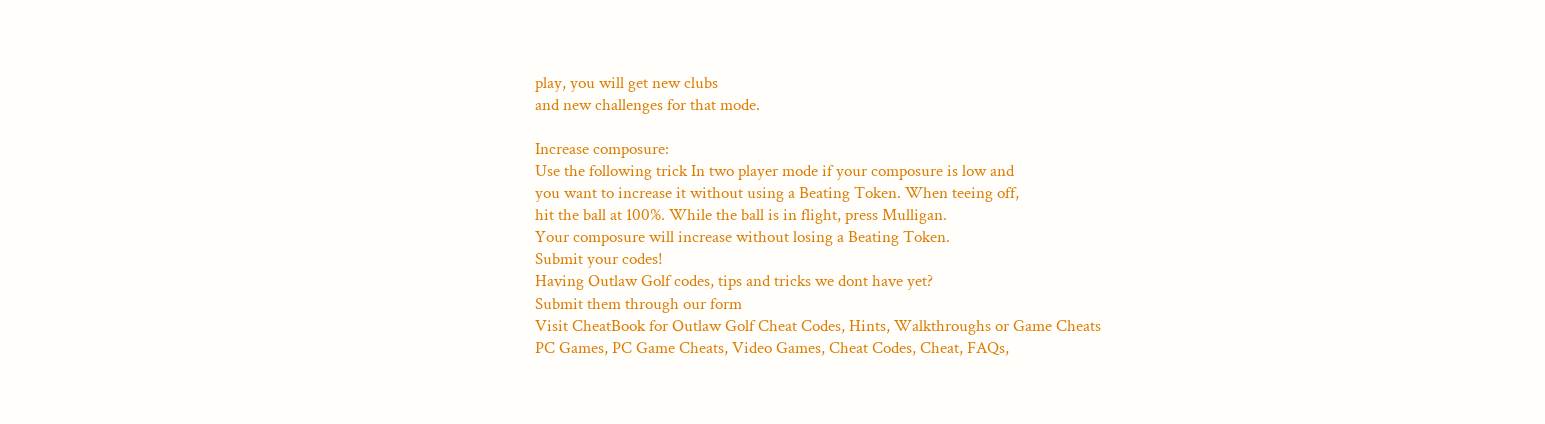play, you will get new clubs
and new challenges for that mode.

Increase composure:
Use the following trick In two player mode if your composure is low and
you want to increase it without using a Beating Token. When teeing off,
hit the ball at 100%. While the ball is in flight, press Mulligan.
Your composure will increase without losing a Beating Token.
Submit your codes!
Having Outlaw Golf codes, tips and tricks we dont have yet?
Submit them through our form
Visit CheatBook for Outlaw Golf Cheat Codes, Hints, Walkthroughs or Game Cheats
PC Games, PC Game Cheats, Video Games, Cheat Codes, Cheat, FAQs,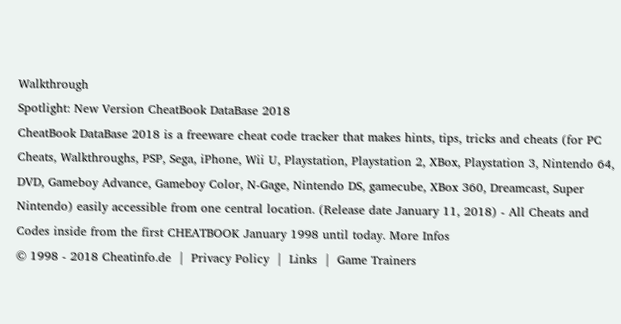Walkthrough
Spotlight: New Version CheatBook DataBase 2018
CheatBook DataBase 2018 is a freeware cheat code tracker that makes hints, tips, tricks and cheats (for PC Cheats, Walkthroughs, PSP, Sega, iPhone, Wii U, Playstation, Playstation 2, XBox, Playstation 3, Nintendo 64, DVD, Gameboy Advance, Gameboy Color, N-Gage, Nintendo DS, gamecube, XBox 360, Dreamcast, Super Nintendo) easily accessible from one central location. (Release date January 11, 2018) - All Cheats and Codes inside from the first CHEATBOOK January 1998 until today. More Infos
© 1998 - 2018 Cheatinfo.de  |  Privacy Policy  |  Links  |  Game Trainers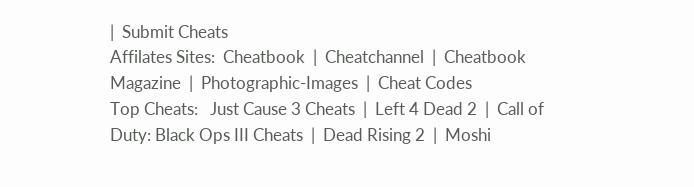|  Submit Cheats
Affilates Sites:  Cheatbook  |  Cheatchannel  |  Cheatbook Magazine  |  Photographic-Images  |  Cheat Codes
Top Cheats:   Just Cause 3 Cheats  |  Left 4 Dead 2  |  Call of Duty: Black Ops III Cheats  |  Dead Rising 2  |  Moshi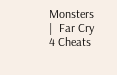Monsters  |  Far Cry 4 Cheats